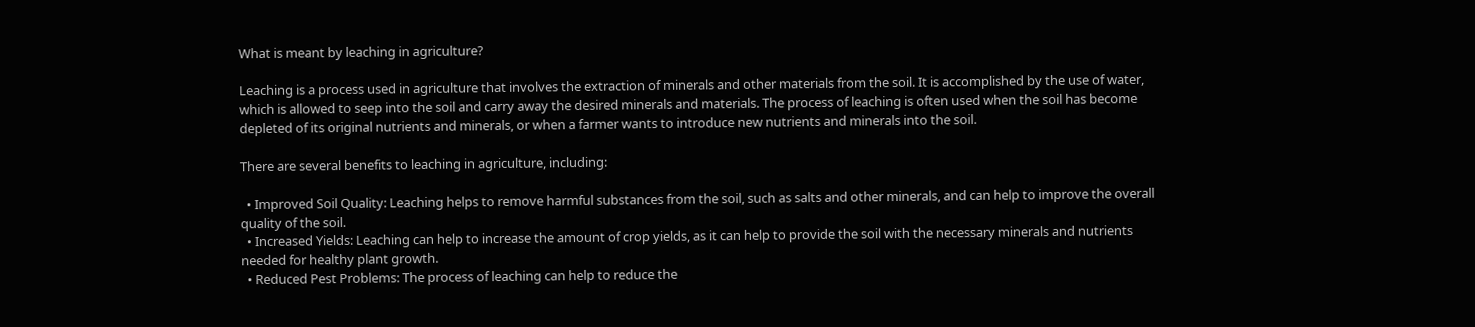What is meant by leaching in agriculture?

Leaching is a process used in agriculture that involves the extraction of minerals and other materials from the soil. It is accomplished by the use of water, which is allowed to seep into the soil and carry away the desired minerals and materials. The process of leaching is often used when the soil has become depleted of its original nutrients and minerals, or when a farmer wants to introduce new nutrients and minerals into the soil.

There are several benefits to leaching in agriculture, including:

  • Improved Soil Quality: Leaching helps to remove harmful substances from the soil, such as salts and other minerals, and can help to improve the overall quality of the soil.
  • Increased Yields: Leaching can help to increase the amount of crop yields, as it can help to provide the soil with the necessary minerals and nutrients needed for healthy plant growth.
  • Reduced Pest Problems: The process of leaching can help to reduce the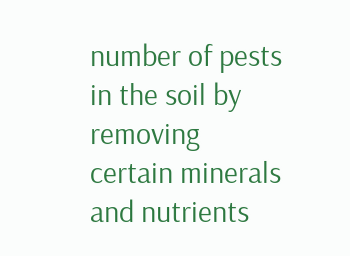number of pests in the soil by removing certain minerals and nutrients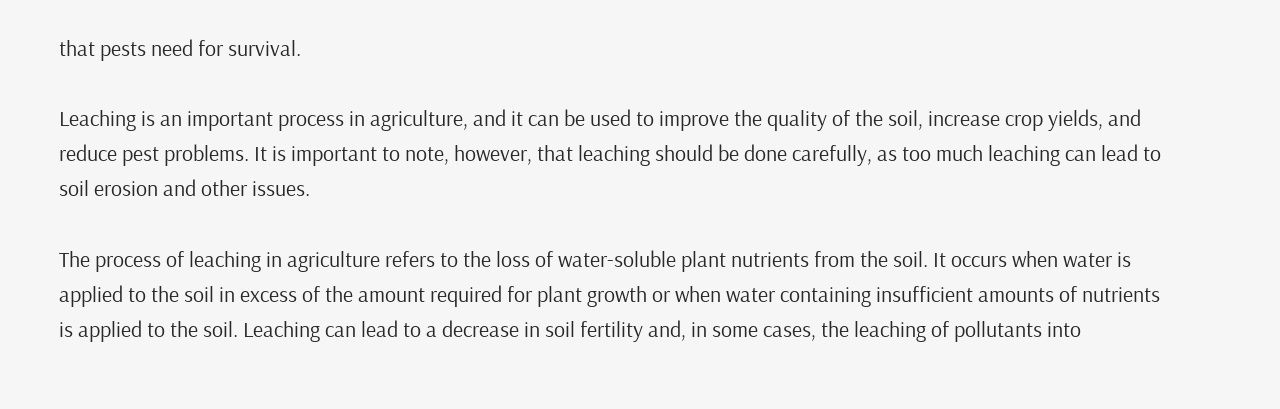that pests need for survival.

Leaching is an important process in agriculture, and it can be used to improve the quality of the soil, increase crop yields, and reduce pest problems. It is important to note, however, that leaching should be done carefully, as too much leaching can lead to soil erosion and other issues.

The process of leaching in agriculture refers to the loss of water-soluble plant nutrients from the soil. It occurs when water is applied to the soil in excess of the amount required for plant growth or when water containing insufficient amounts of nutrients is applied to the soil. Leaching can lead to a decrease in soil fertility and, in some cases, the leaching of pollutants into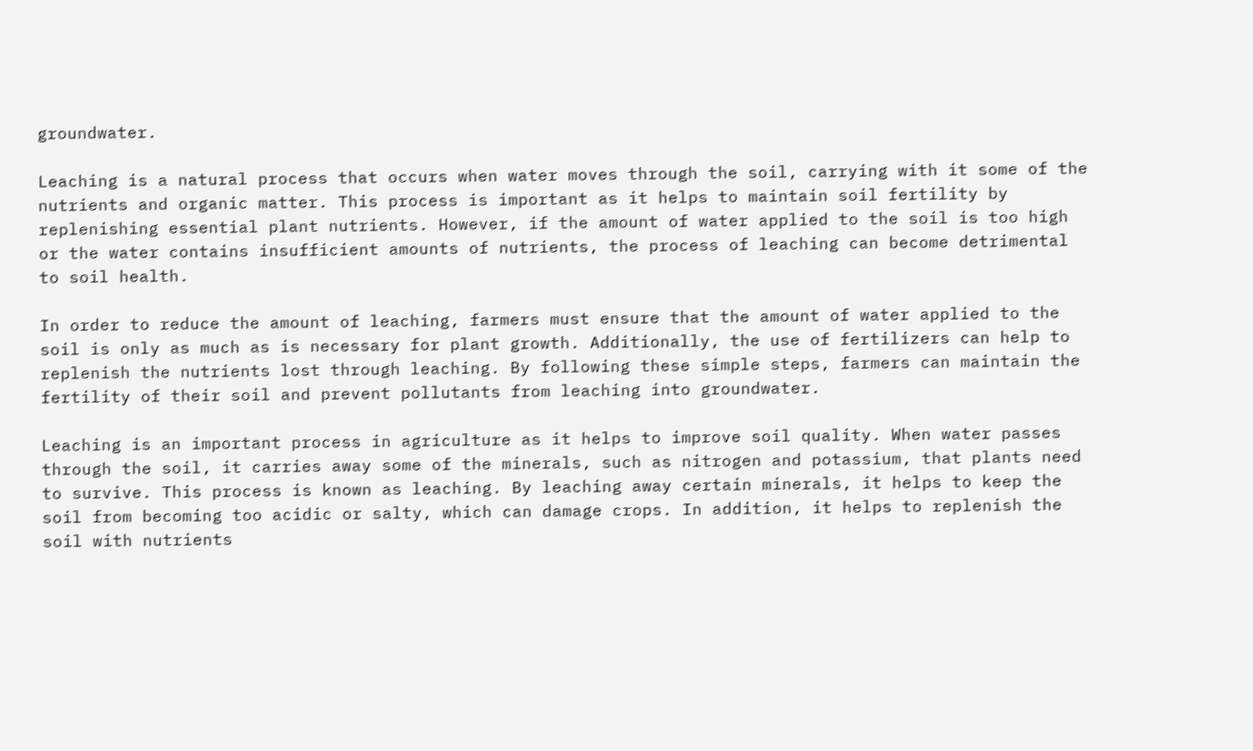groundwater.

Leaching is a natural process that occurs when water moves through the soil, carrying with it some of the nutrients and organic matter. This process is important as it helps to maintain soil fertility by replenishing essential plant nutrients. However, if the amount of water applied to the soil is too high or the water contains insufficient amounts of nutrients, the process of leaching can become detrimental to soil health.

In order to reduce the amount of leaching, farmers must ensure that the amount of water applied to the soil is only as much as is necessary for plant growth. Additionally, the use of fertilizers can help to replenish the nutrients lost through leaching. By following these simple steps, farmers can maintain the fertility of their soil and prevent pollutants from leaching into groundwater.

Leaching is an important process in agriculture as it helps to improve soil quality. When water passes through the soil, it carries away some of the minerals, such as nitrogen and potassium, that plants need to survive. This process is known as leaching. By leaching away certain minerals, it helps to keep the soil from becoming too acidic or salty, which can damage crops. In addition, it helps to replenish the soil with nutrients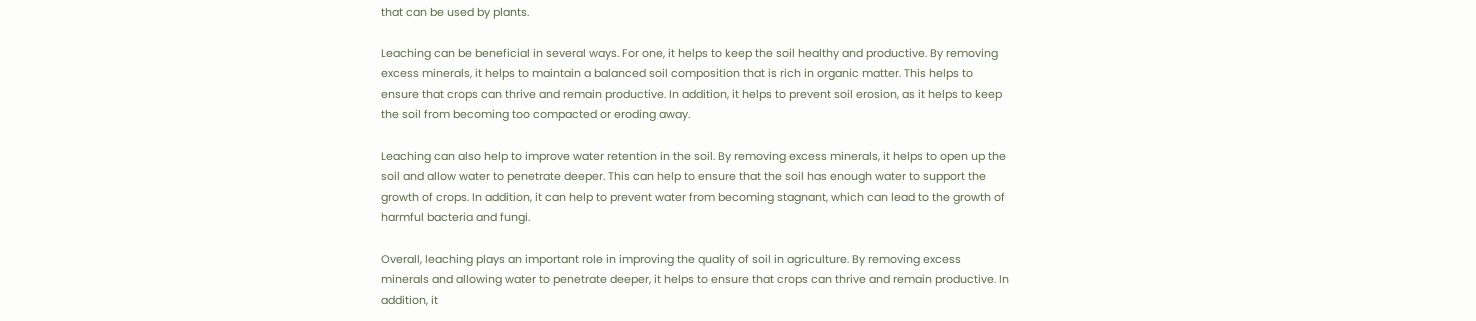that can be used by plants.

Leaching can be beneficial in several ways. For one, it helps to keep the soil healthy and productive. By removing excess minerals, it helps to maintain a balanced soil composition that is rich in organic matter. This helps to ensure that crops can thrive and remain productive. In addition, it helps to prevent soil erosion, as it helps to keep the soil from becoming too compacted or eroding away.

Leaching can also help to improve water retention in the soil. By removing excess minerals, it helps to open up the soil and allow water to penetrate deeper. This can help to ensure that the soil has enough water to support the growth of crops. In addition, it can help to prevent water from becoming stagnant, which can lead to the growth of harmful bacteria and fungi.

Overall, leaching plays an important role in improving the quality of soil in agriculture. By removing excess minerals and allowing water to penetrate deeper, it helps to ensure that crops can thrive and remain productive. In addition, it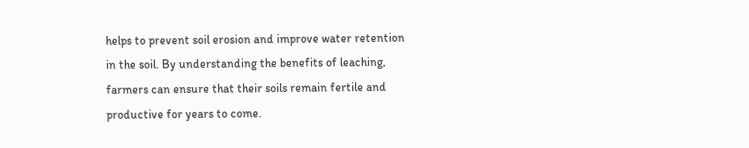helps to prevent soil erosion and improve water retention in the soil. By understanding the benefits of leaching, farmers can ensure that their soils remain fertile and productive for years to come.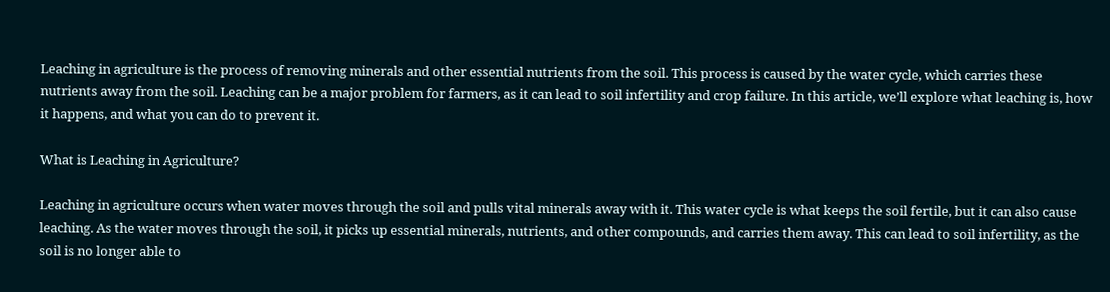Leaching in agriculture is the process of removing minerals and other essential nutrients from the soil. This process is caused by the water cycle, which carries these nutrients away from the soil. Leaching can be a major problem for farmers, as it can lead to soil infertility and crop failure. In this article, we’ll explore what leaching is, how it happens, and what you can do to prevent it.

What is Leaching in Agriculture?

Leaching in agriculture occurs when water moves through the soil and pulls vital minerals away with it. This water cycle is what keeps the soil fertile, but it can also cause leaching. As the water moves through the soil, it picks up essential minerals, nutrients, and other compounds, and carries them away. This can lead to soil infertility, as the soil is no longer able to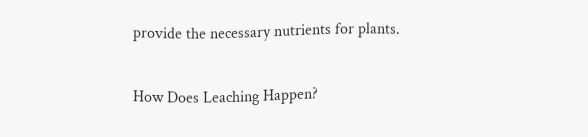provide the necessary nutrients for plants.

How Does Leaching Happen?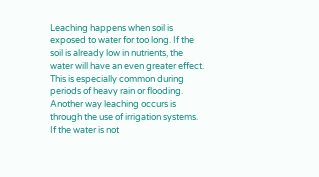Leaching happens when soil is exposed to water for too long. If the soil is already low in nutrients, the water will have an even greater effect. This is especially common during periods of heavy rain or flooding. Another way leaching occurs is through the use of irrigation systems. If the water is not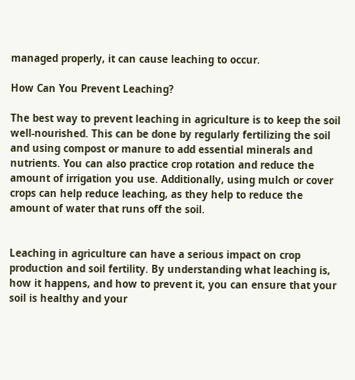managed properly, it can cause leaching to occur.

How Can You Prevent Leaching?

The best way to prevent leaching in agriculture is to keep the soil well-nourished. This can be done by regularly fertilizing the soil and using compost or manure to add essential minerals and nutrients. You can also practice crop rotation and reduce the amount of irrigation you use. Additionally, using mulch or cover crops can help reduce leaching, as they help to reduce the amount of water that runs off the soil.


Leaching in agriculture can have a serious impact on crop production and soil fertility. By understanding what leaching is, how it happens, and how to prevent it, you can ensure that your soil is healthy and your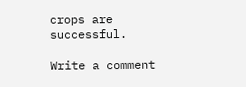crops are successful.

Write a comment